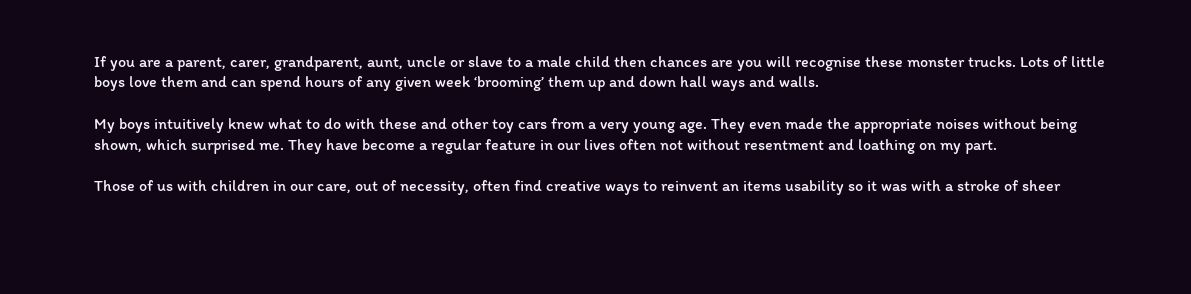If you are a parent, carer, grandparent, aunt, uncle or slave to a male child then chances are you will recognise these monster trucks. Lots of little boys love them and can spend hours of any given week ‘brooming’ them up and down hall ways and walls.

My boys intuitively knew what to do with these and other toy cars from a very young age. They even made the appropriate noises without being shown, which surprised me. They have become a regular feature in our lives often not without resentment and loathing on my part.

Those of us with children in our care, out of necessity, often find creative ways to reinvent an items usability so it was with a stroke of sheer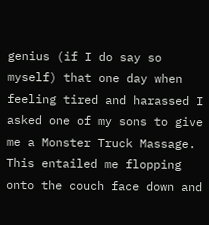genius (if I do say so myself) that one day when feeling tired and harassed I asked one of my sons to give me a Monster Truck Massage. This entailed me flopping onto the couch face down and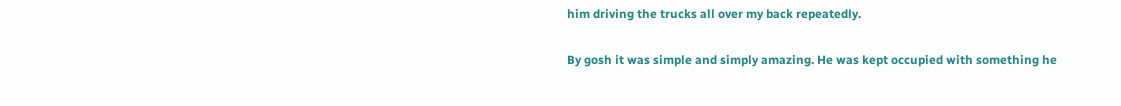him driving the trucks all over my back repeatedly.

By gosh it was simple and simply amazing. He was kept occupied with something he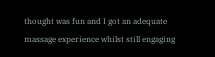thought was fun and I got an adequate massage experience whilst still engaging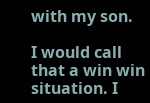with my son.

I would call that a win win situation. I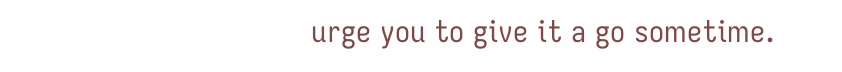urge you to give it a go sometime.